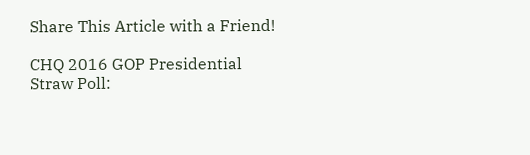Share This Article with a Friend!

CHQ 2016 GOP Presidential Straw Poll: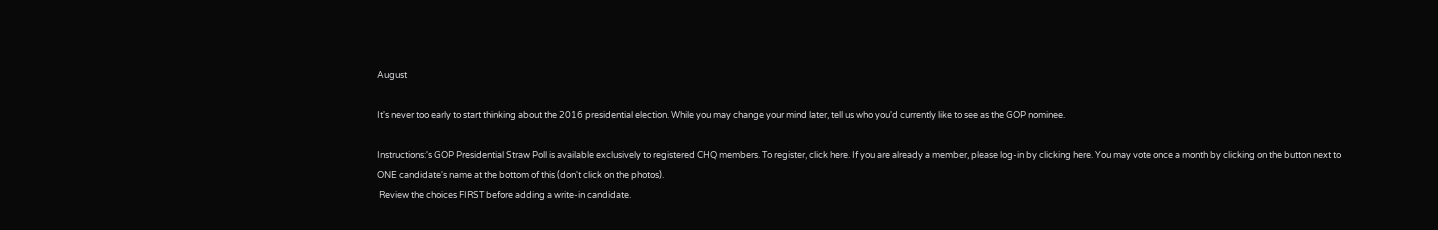August

It's never too early to start thinking about the 2016 presidential election. While you may change your mind later, tell us who you'd currently like to see as the GOP nominee.

Instructions:'s GOP Presidential Straw Poll is available exclusively to registered CHQ members. To register, click here. If you are already a member, please log-in by clicking here. You may vote once a month by clicking on the button next to ONE candidate's name at the bottom of this (don't click on the photos).
 Review the choices FIRST before adding a write-in candidate.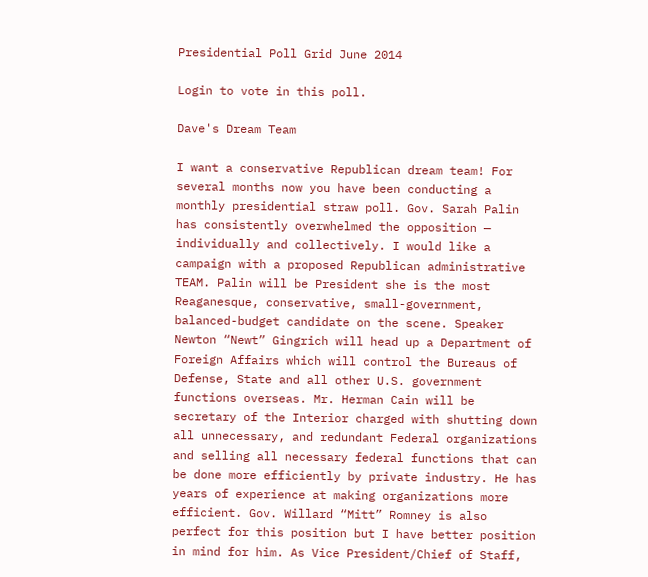Presidential Poll Grid June 2014

Login to vote in this poll.

Dave's Dream Team

I want a conservative Republican dream team! For several months now you have been conducting a monthly presidential straw poll. Gov. Sarah Palin has consistently overwhelmed the opposition — individually and collectively. I would like a campaign with a proposed Republican administrative TEAM. Palin will be President she is the most Reaganesque, conservative, small-government, balanced-budget candidate on the scene. Speaker Newton “Newt” Gingrich will head up a Department of Foreign Affairs which will control the Bureaus of Defense, State and all other U.S. government functions overseas. Mr. Herman Cain will be secretary of the Interior charged with shutting down all unnecessary, and redundant Federal organizations and selling all necessary federal functions that can be done more efficiently by private industry. He has years of experience at making organizations more efficient. Gov. Willard “Mitt” Romney is also perfect for this position but I have better position in mind for him. As Vice President/Chief of Staff,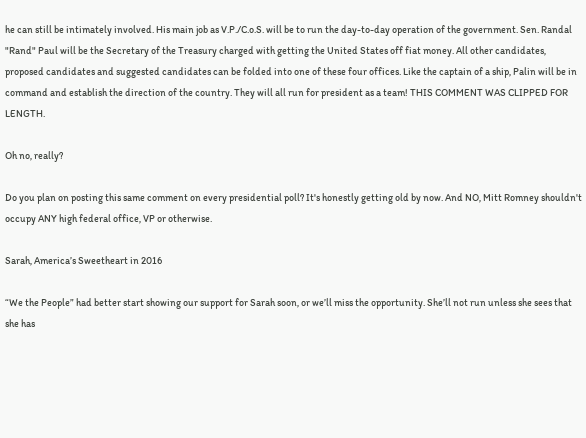he can still be intimately involved. His main job as V.P./C.o.S. will be to run the day-to-day operation of the government. Sen. Randal "Rand" Paul will be the Secretary of the Treasury charged with getting the United States off fiat money. All other candidates, proposed candidates and suggested candidates can be folded into one of these four offices. Like the captain of a ship, Palin will be in command and establish the direction of the country. They will all run for president as a team! THIS COMMENT WAS CLIPPED FOR LENGTH.

Oh no, really?

Do you plan on posting this same comment on every presidential poll? It's honestly getting old by now. And NO, Mitt Romney shouldn't occupy ANY high federal office, VP or otherwise.

Sarah, America’s Sweetheart in 2016

“We the People” had better start showing our support for Sarah soon, or we’ll miss the opportunity. She’ll not run unless she sees that she has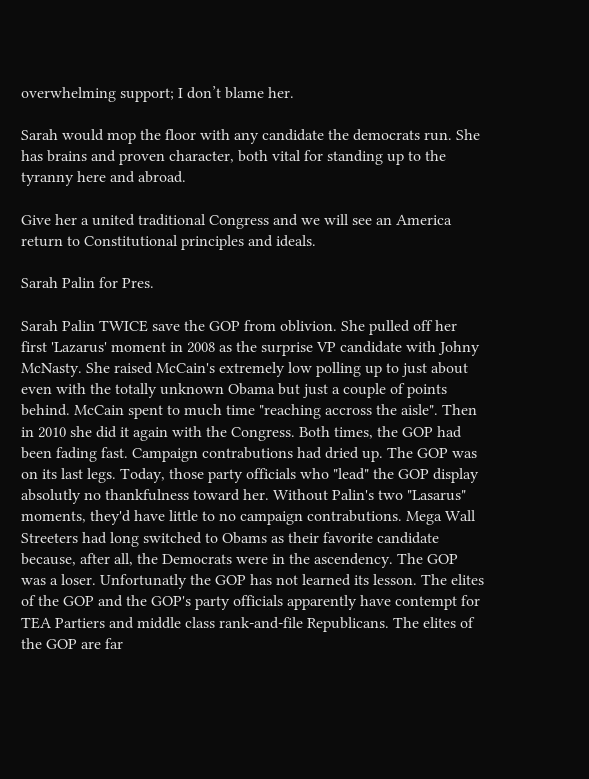overwhelming support; I don’t blame her.

Sarah would mop the floor with any candidate the democrats run. She has brains and proven character, both vital for standing up to the tyranny here and abroad.

Give her a united traditional Congress and we will see an America return to Constitutional principles and ideals.

Sarah Palin for Pres.

Sarah Palin TWICE save the GOP from oblivion. She pulled off her first 'Lazarus' moment in 2008 as the surprise VP candidate with Johny McNasty. She raised McCain's extremely low polling up to just about even with the totally unknown Obama but just a couple of points behind. McCain spent to much time "reaching accross the aisle". Then in 2010 she did it again with the Congress. Both times, the GOP had been fading fast. Campaign contrabutions had dried up. The GOP was on its last legs. Today, those party officials who "lead" the GOP display absolutly no thankfulness toward her. Without Palin's two "Lasarus" moments, they'd have little to no campaign contrabutions. Mega Wall Streeters had long switched to Obams as their favorite candidate because, after all, the Democrats were in the ascendency. The GOP was a loser. Unfortunatly the GOP has not learned its lesson. The elites of the GOP and the GOP's party officials apparently have contempt for TEA Partiers and middle class rank-and-file Republicans. The elites of the GOP are far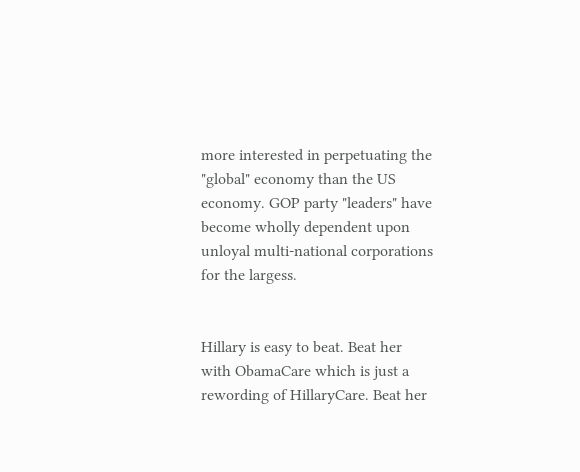more interested in perpetuating the "global" economy than the US economy. GOP party "leaders" have become wholly dependent upon unloyal multi-national corporations for the largess.


Hillary is easy to beat. Beat her with ObamaCare which is just a rewording of HillaryCare. Beat her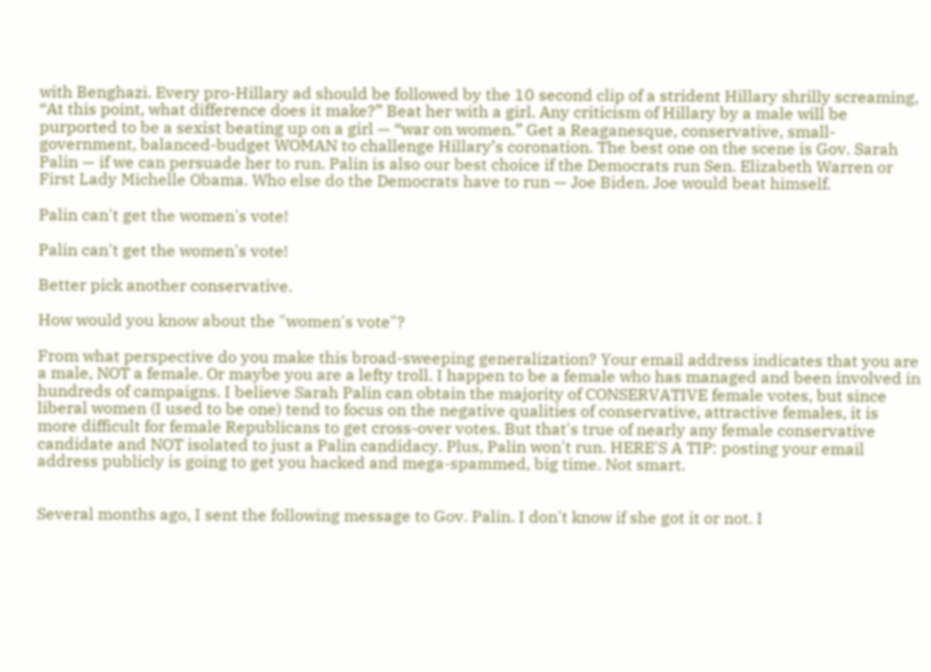with Benghazi. Every pro-Hillary ad should be followed by the 10 second clip of a strident Hillary shrilly screaming, “At this point, what difference does it make?” Beat her with a girl. Any criticism of Hillary by a male will be purported to be a sexist beating up on a girl — “war on women.” Get a Reaganesque, conservative, small-government, balanced-budget WOMAN to challenge Hillary’s coronation. The best one on the scene is Gov. Sarah Palin — if we can persuade her to run. Palin is also our best choice if the Democrats run Sen. Elizabeth Warren or First Lady Michelle Obama. Who else do the Democrats have to run — Joe Biden. Joe would beat himself.

Palin can't get the women's vote!

Palin can't get the women's vote!

Better pick another conservative.

How would you know about the "women's vote"?

From what perspective do you make this broad-sweeping generalization? Your email address indicates that you are a male, NOT a female. Or maybe you are a lefty troll. I happen to be a female who has managed and been involved in hundreds of campaigns. I believe Sarah Palin can obtain the majority of CONSERVATIVE female votes, but since liberal women (I used to be one) tend to focus on the negative qualities of conservative, attractive females, it is more difficult for female Republicans to get cross-over votes. But that's true of nearly any female conservative candidate and NOT isolated to just a Palin candidacy. Plus, Palin won't run. HERE'S A TIP: posting your email address publicly is going to get you hacked and mega-spammed, big time. Not smart.


Several months ago, I sent the following message to Gov. Palin. I don't know if she got it or not. I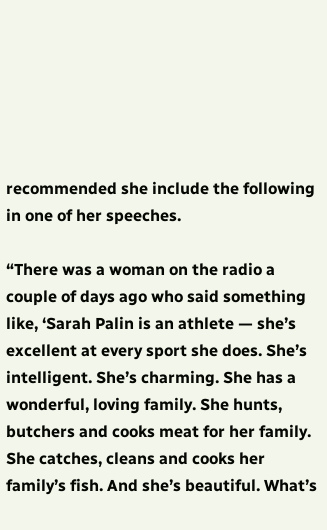recommended she include the following in one of her speeches.

“There was a woman on the radio a couple of days ago who said something like, ‘Sarah Palin is an athlete — she’s excellent at every sport she does. She’s intelligent. She’s charming. She has a wonderful, loving family. She hunts, butchers and cooks meat for her family. She catches, cleans and cooks her family’s fish. And she’s beautiful. What’s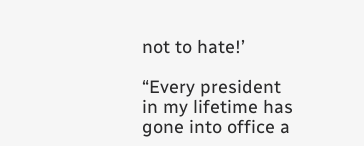not to hate!’

“Every president in my lifetime has gone into office a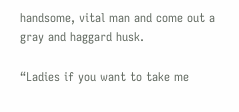handsome, vital man and come out a gray and haggard husk.

“Ladies if you want to take me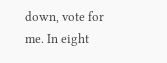down, vote for me. In eight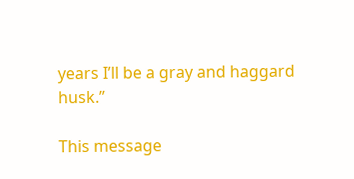years I’ll be a gray and haggard husk.”

This message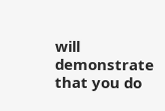will demonstrate that you do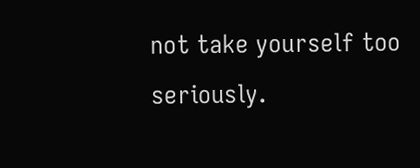not take yourself too seriously.